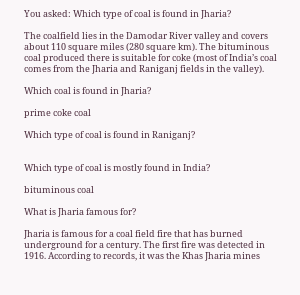You asked: Which type of coal is found in Jharia?

The coalfield lies in the Damodar River valley and covers about 110 square miles (280 square km). The bituminous coal produced there is suitable for coke (most of India’s coal comes from the Jharia and Raniganj fields in the valley).

Which coal is found in Jharia?

prime coke coal

Which type of coal is found in Raniganj?


Which type of coal is mostly found in India?

bituminous coal

What is Jharia famous for?

Jharia is famous for a coal field fire that has burned underground for a century. The first fire was detected in 1916. According to records, it was the Khas Jharia mines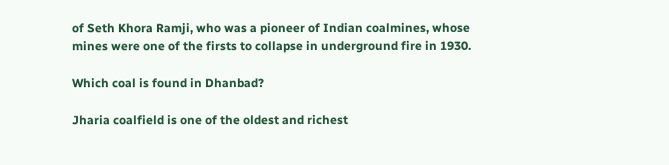of Seth Khora Ramji, who was a pioneer of Indian coalmines, whose mines were one of the firsts to collapse in underground fire in 1930.

Which coal is found in Dhanbad?

Jharia coalfield is one of the oldest and richest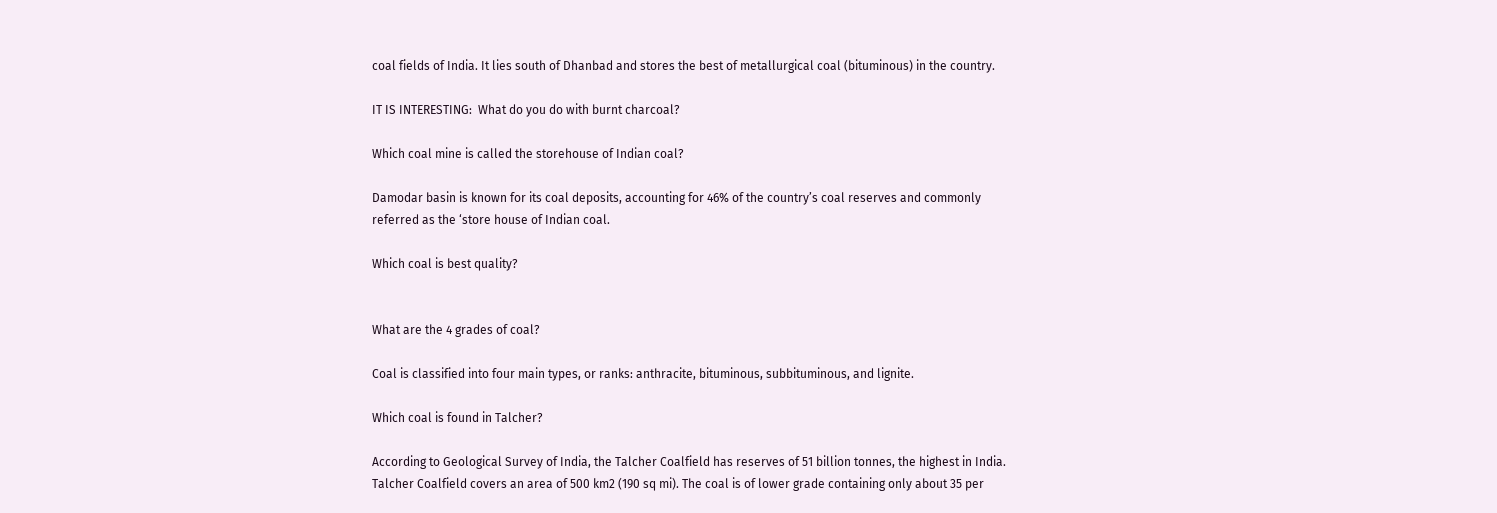coal fields of India. It lies south of Dhanbad and stores the best of metallurgical coal (bituminous) in the country.

IT IS INTERESTING:  What do you do with burnt charcoal?

Which coal mine is called the storehouse of Indian coal?

Damodar basin is known for its coal deposits, accounting for 46% of the country’s coal reserves and commonly referred as the ‘store house of Indian coal.

Which coal is best quality?


What are the 4 grades of coal?

Coal is classified into four main types, or ranks: anthracite, bituminous, subbituminous, and lignite.

Which coal is found in Talcher?

According to Geological Survey of India, the Talcher Coalfield has reserves of 51 billion tonnes, the highest in India. Talcher Coalfield covers an area of 500 km2 (190 sq mi). The coal is of lower grade containing only about 35 per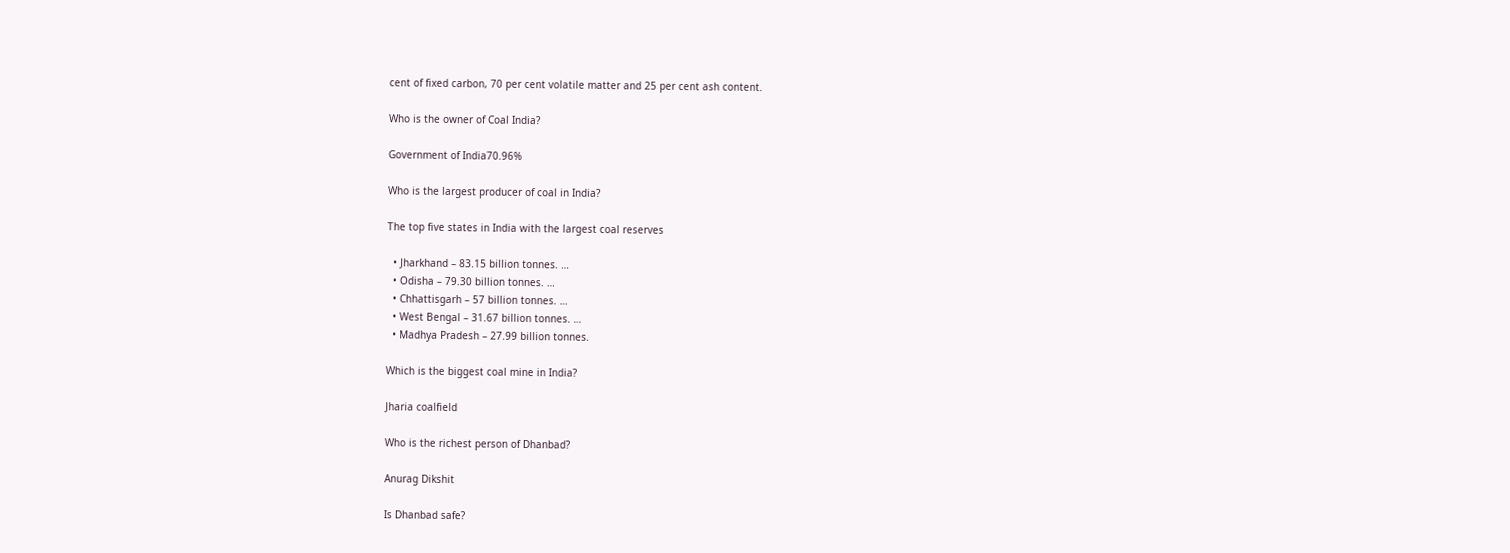cent of fixed carbon, 70 per cent volatile matter and 25 per cent ash content.

Who is the owner of Coal India?

Government of India70.96%

Who is the largest producer of coal in India?

The top five states in India with the largest coal reserves

  • Jharkhand – 83.15 billion tonnes. …
  • Odisha – 79.30 billion tonnes. …
  • Chhattisgarh – 57 billion tonnes. …
  • West Bengal – 31.67 billion tonnes. …
  • Madhya Pradesh – 27.99 billion tonnes.

Which is the biggest coal mine in India?

Jharia coalfield

Who is the richest person of Dhanbad?

Anurag Dikshit

Is Dhanbad safe?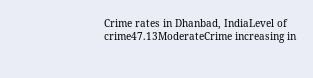Crime rates in Dhanbad, IndiaLevel of crime47.13ModerateCrime increasing in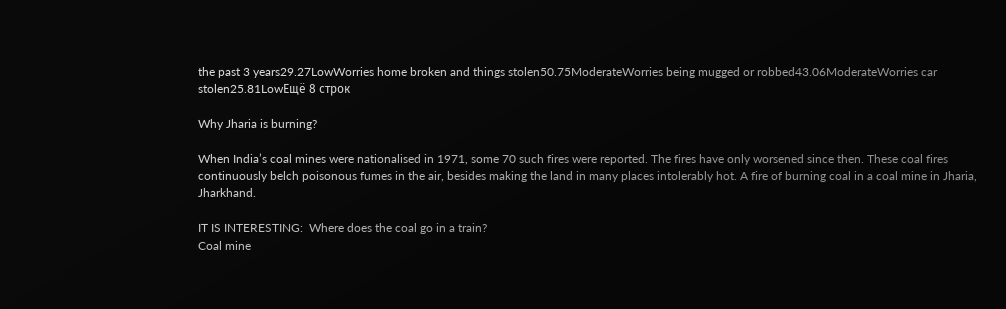the past 3 years29.27LowWorries home broken and things stolen50.75ModerateWorries being mugged or robbed43.06ModerateWorries car stolen25.81LowЕщё 8 строк

Why Jharia is burning?

When India’s coal mines were nationalised in 1971, some 70 such fires were reported. The fires have only worsened since then. These coal fires continuously belch poisonous fumes in the air, besides making the land in many places intolerably hot. A fire of burning coal in a coal mine in Jharia, Jharkhand.

IT IS INTERESTING:  Where does the coal go in a train?
Coal mine